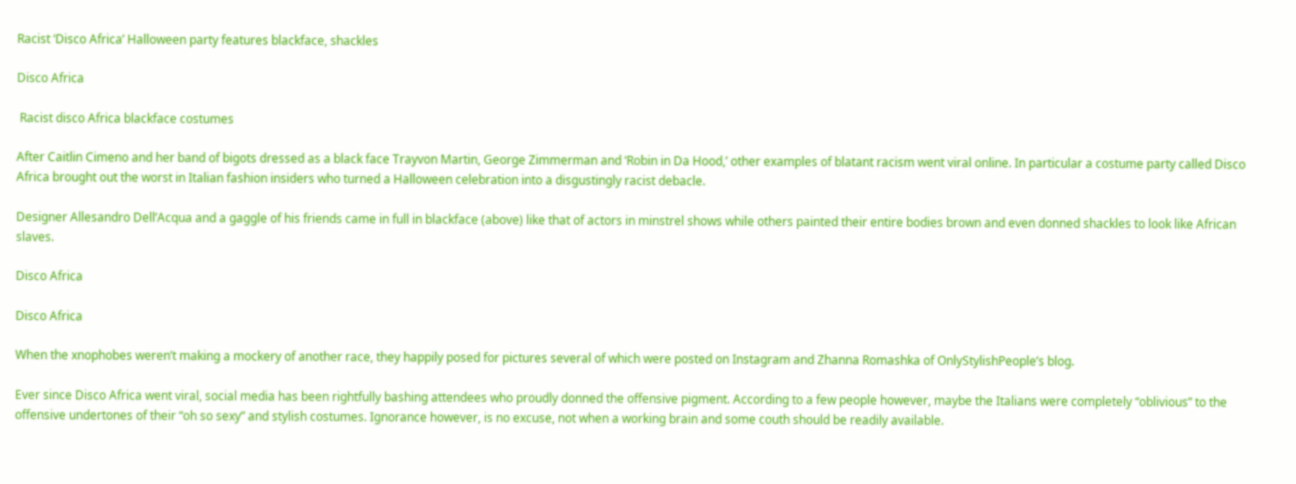Racist ‘Disco Africa’ Halloween party features blackface, shackles

Disco Africa

 Racist disco Africa blackface costumes

After Caitlin Cimeno and her band of bigots dressed as a black face Trayvon Martin, George Zimmerman and ‘Robin in Da Hood,’ other examples of blatant racism went viral online. In particular a costume party called Disco Africa brought out the worst in Italian fashion insiders who turned a Halloween celebration into a disgustingly racist debacle.

Designer Allesandro Dell’Acqua and a gaggle of his friends came in full in blackface (above) like that of actors in minstrel shows while others painted their entire bodies brown and even donned shackles to look like African slaves.

Disco Africa

Disco Africa

When the xnophobes weren’t making a mockery of another race, they happily posed for pictures several of which were posted on Instagram and Zhanna Romashka of OnlyStylishPeople’s blog.

Ever since Disco Africa went viral, social media has been rightfully bashing attendees who proudly donned the offensive pigment. According to a few people however, maybe the Italians were completely “oblivious” to the offensive undertones of their “oh so sexy” and stylish costumes. Ignorance however, is no excuse, not when a working brain and some couth should be readily available.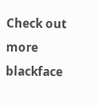Check out more blackface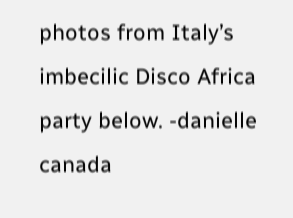photos from Italy’s imbecilic Disco Africa party below. -danielle canada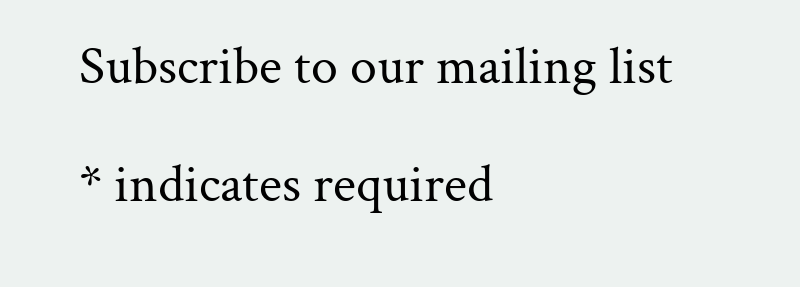Subscribe to our mailing list

* indicates required